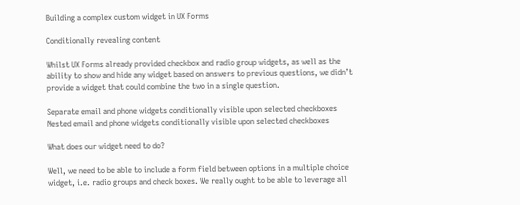Building a complex custom widget in UX Forms

Conditionally revealing content

Whilst UX Forms already provided checkbox and radio group widgets, as well as the ability to show and hide any widget based on answers to previous questions, we didn’t provide a widget that could combine the two in a single question.

Separate email and phone widgets conditionally visible upon selected checkboxes
Nested email and phone widgets conditionally visible upon selected checkboxes

What does our widget need to do?

Well, we need to be able to include a form field between options in a multiple choice widget, i.e. radio groups and check boxes. We really ought to be able to leverage all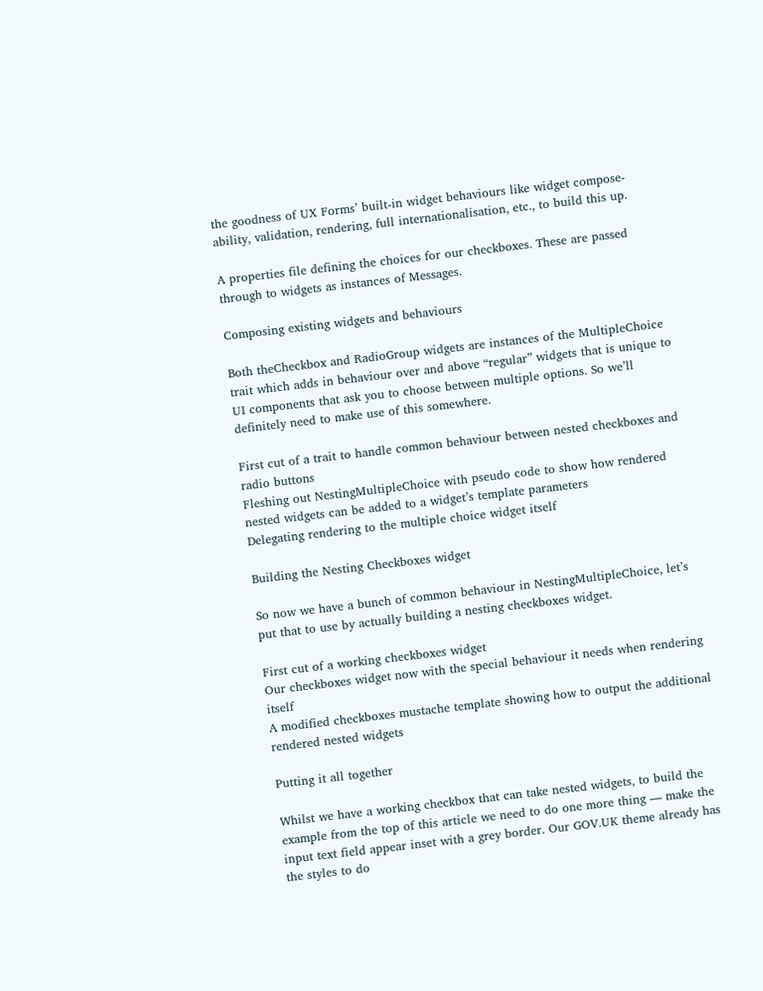the goodness of UX Forms’ built-in widget behaviours like widget compose-ability, validation, rendering, full internationalisation, etc., to build this up.

A properties file defining the choices for our checkboxes. These are passed through to widgets as instances of Messages.

Composing existing widgets and behaviours

Both theCheckbox and RadioGroup widgets are instances of the MultipleChoice trait which adds in behaviour over and above “regular” widgets that is unique to UI components that ask you to choose between multiple options. So we’ll definitely need to make use of this somewhere.

First cut of a trait to handle common behaviour between nested checkboxes and radio buttons
Fleshing out NestingMultipleChoice with pseudo code to show how rendered nested widgets can be added to a widget’s template parameters
Delegating rendering to the multiple choice widget itself

Building the Nesting Checkboxes widget

So now we have a bunch of common behaviour in NestingMultipleChoice, let’s put that to use by actually building a nesting checkboxes widget.

First cut of a working checkboxes widget
Our checkboxes widget now with the special behaviour it needs when rendering itself
A modified checkboxes mustache template showing how to output the additional rendered nested widgets

Putting it all together

Whilst we have a working checkbox that can take nested widgets, to build the example from the top of this article we need to do one more thing — make the input text field appear inset with a grey border. Our GOV.UK theme already has the styles to do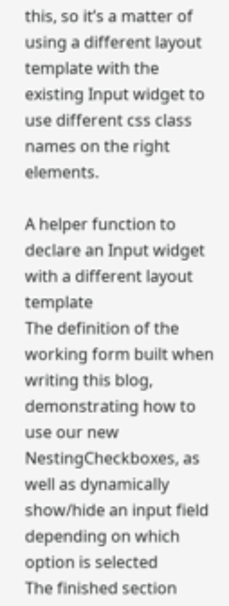this, so it’s a matter of using a different layout template with the existing Input widget to use different css class names on the right elements.

A helper function to declare an Input widget with a different layout template
The definition of the working form built when writing this blog, demonstrating how to use our new NestingCheckboxes, as well as dynamically show/hide an input field depending on which option is selected
The finished section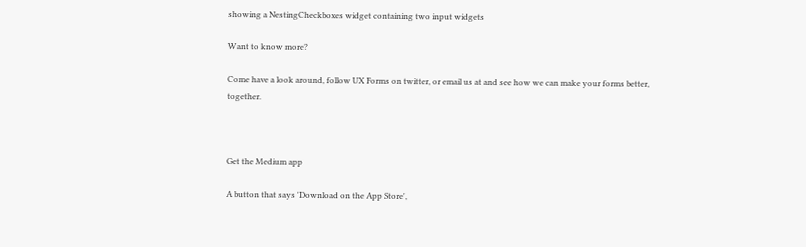showing a NestingCheckboxes widget containing two input widgets

Want to know more?

Come have a look around, follow UX Forms on twitter, or email us at and see how we can make your forms better, together.



Get the Medium app

A button that says 'Download on the App Store',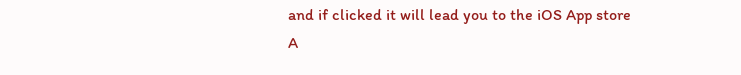and if clicked it will lead you to the iOS App store
A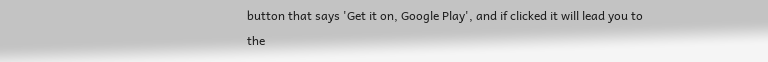button that says 'Get it on, Google Play', and if clicked it will lead you to the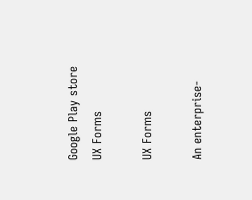Google Play store
UX Forms

UX Forms

An enterprise-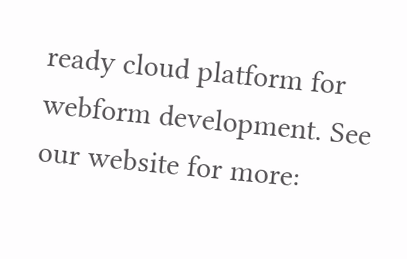ready cloud platform for webform development. See our website for more: